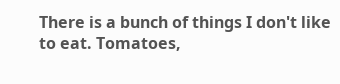There is a bunch of things I don't like to eat. Tomatoes,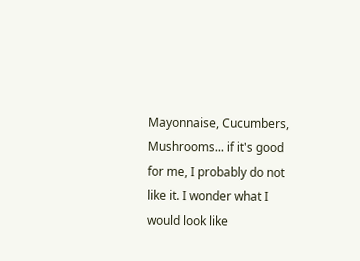Mayonnaise, Cucumbers, Mushrooms... if it's good for me, I probably do not like it. I wonder what I would look like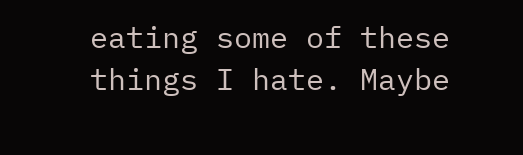eating some of these things I hate. Maybe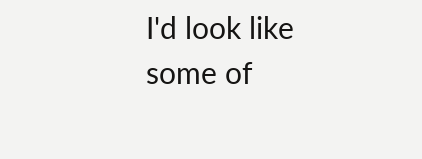I'd look like some of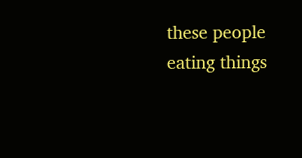these people eating things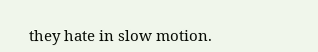they hate in slow motion.